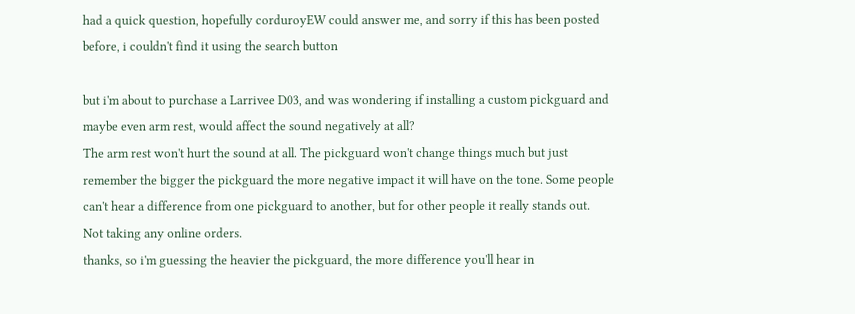had a quick question, hopefully corduroyEW could answer me, and sorry if this has been posted before, i couldn't find it using the search button

but i'm about to purchase a Larrivee D03, and was wondering if installing a custom pickguard and maybe even arm rest, would affect the sound negatively at all?
The arm rest won't hurt the sound at all. The pickguard won't change things much but just remember the bigger the pickguard the more negative impact it will have on the tone. Some people can't hear a difference from one pickguard to another, but for other people it really stands out.
Not taking any online orders.
thanks, so i'm guessing the heavier the pickguard, the more difference you'll hear in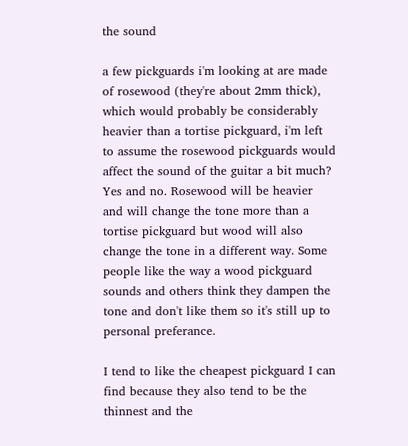the sound

a few pickguards i'm looking at are made of rosewood (they're about 2mm thick), which would probably be considerably heavier than a tortise pickguard, i'm left to assume the rosewood pickguards would affect the sound of the guitar a bit much?
Yes and no. Rosewood will be heavier and will change the tone more than a tortise pickguard but wood will also change the tone in a different way. Some people like the way a wood pickguard sounds and others think they dampen the tone and don't like them so it's still up to personal preferance.

I tend to like the cheapest pickguard I can find because they also tend to be the thinnest and the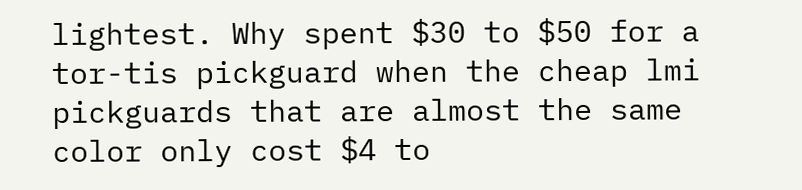lightest. Why spent $30 to $50 for a tor-tis pickguard when the cheap lmi pickguards that are almost the same color only cost $4 to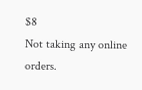$8
Not taking any online orders.